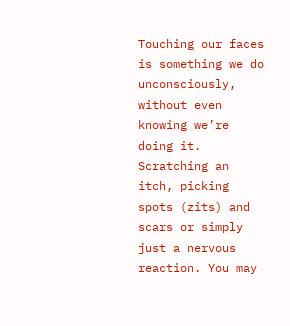Touching our faces is something we do unconsciously, without even knowing we’re doing it. Scratching an itch, picking spots (zits) and scars or simply just a nervous reaction. You may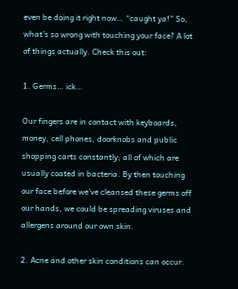even be doing it right now… “caught ya!” So, what’s so wrong with touching your face? A lot of things actually. Check this out:

1. Germs… ick…

Our fingers are in contact with keyboards, money, cell phones, doorknobs and public shopping carts constantly; all of which are usually coated in bacteria. By then touching our face before we’ve cleansed these germs off our hands, we could be spreading viruses and allergens around our own skin.

2. Acne and other skin conditions can occur.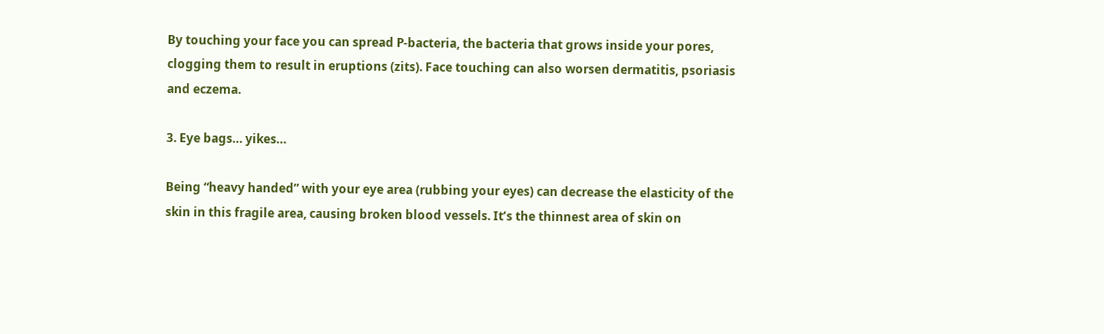By touching your face you can spread P-bacteria, the bacteria that grows inside your pores, clogging them to result in eruptions (zits). Face touching can also worsen dermatitis, psoriasis and eczema.

3. Eye bags… yikes…

Being “heavy handed” with your eye area (rubbing your eyes) can decrease the elasticity of the skin in this fragile area, causing broken blood vessels. It’s the thinnest area of skin on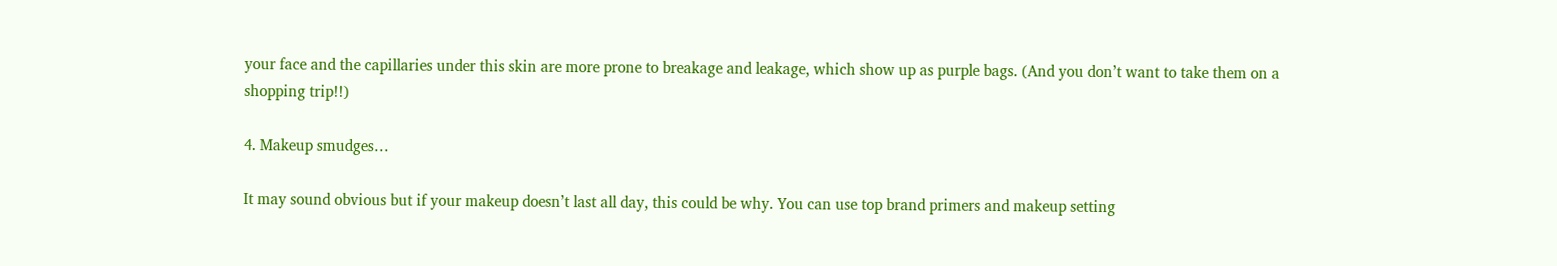your face and the capillaries under this skin are more prone to breakage and leakage, which show up as purple bags. (And you don’t want to take them on a shopping trip!!)

4. Makeup smudges…

It may sound obvious but if your makeup doesn’t last all day, this could be why. You can use top brand primers and makeup setting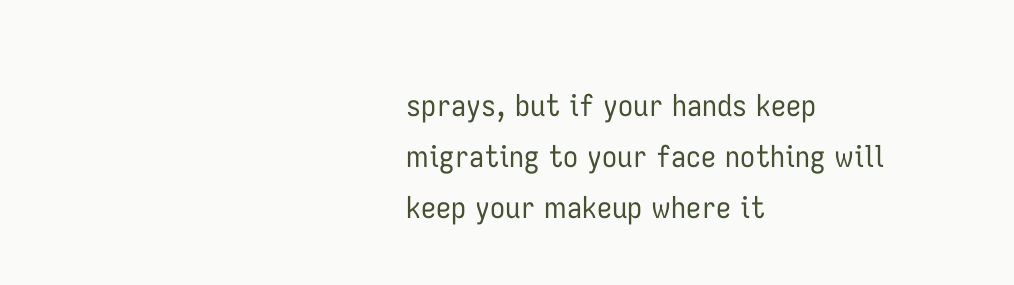sprays, but if your hands keep migrating to your face nothing will keep your makeup where it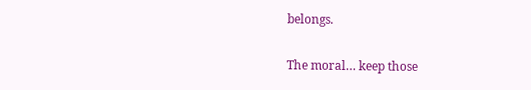belongs.

The moral… keep those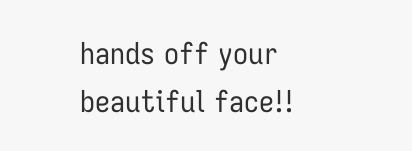hands off your beautiful face!!